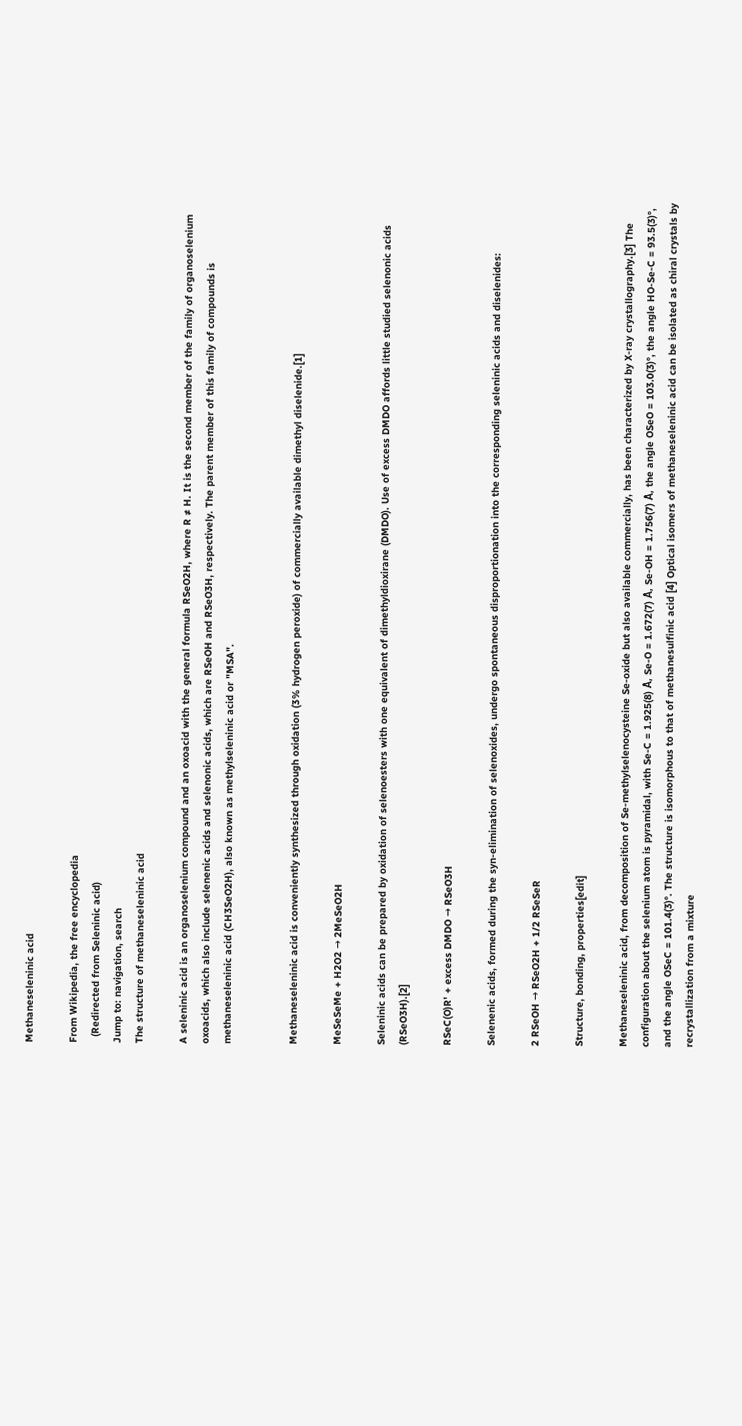Methaneseleninic acid

From Wikipedia, the free encyclopedia
  (Redirected from Seleninic acid)
Jump to: navigation, search
The structure of methaneseleninic acid

A seleninic acid is an organoselenium compound and an oxoacid with the general formula RSeO2H, where R ≠ H. It is the second member of the family of organoselenium oxoacids, which also include selenenic acids and selenonic acids, which are RSeOH and RSeO3H, respectively. The parent member of this family of compounds is methaneseleninic acid (CH3SeO2H), also known as methylseleninic acid or "MSA".


Methaneseleninic acid is conveniently synthesized through oxidation (3% hydrogen peroxide) of commercially available dimethyl diselenide.[1]

MeSeSeMe + H2O2 → 2MeSeO2H

Seleninic acids can be prepared by oxidation of selenoesters with one equivalent of dimethyldioxirane (DMDO). Use of excess DMDO affords little studied selenonic acids (RSeO3H).[2]

RSeC(O)R' + excess DMDO → RSeO3H

Selenenic acids, formed during the syn-elimination of selenoxides, undergo spontaneous disproportionation into the corresponding seleninic acids and diselenides:

2 RSeOH → RSeO2H + 1/2 RSeSeR

Structure, bonding, properties[edit]

Methaneseleninic acid, from decomposition of Se-methylselenocysteine Se-oxide but also available commercially, has been characterized by X-ray crystallography.[3] The configuration about the selenium atom is pyramidal, with Se-C = 1.925(8) Å, Se-O = 1.672(7) Å, Se-OH = 1.756(7) Å, the angle OSeO = 103.0(3)°, the angle HO-Se-C = 93.5(3)°, and the angle OSeC = 101.4(3)°. The structure is isomorphous to that of methanesulfinic acid [4] Optical isomers of methaneseleninic acid can be isolated as chiral crystals by recrystallization from a mixture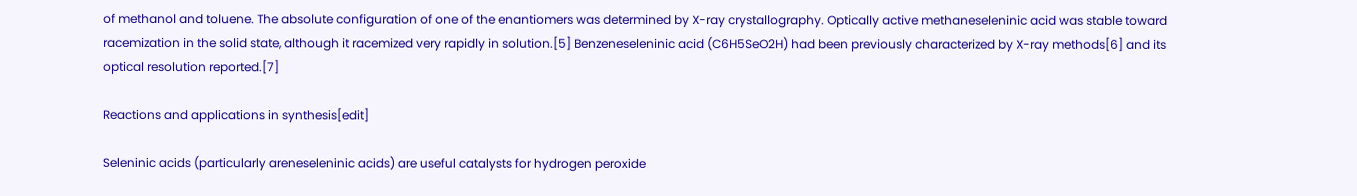of methanol and toluene. The absolute configuration of one of the enantiomers was determined by X-ray crystallography. Optically active methaneseleninic acid was stable toward racemization in the solid state, although it racemized very rapidly in solution.[5] Benzeneseleninic acid (C6H5SeO2H) had been previously characterized by X-ray methods[6] and its optical resolution reported.[7]

Reactions and applications in synthesis[edit]

Seleninic acids (particularly areneseleninic acids) are useful catalysts for hydrogen peroxide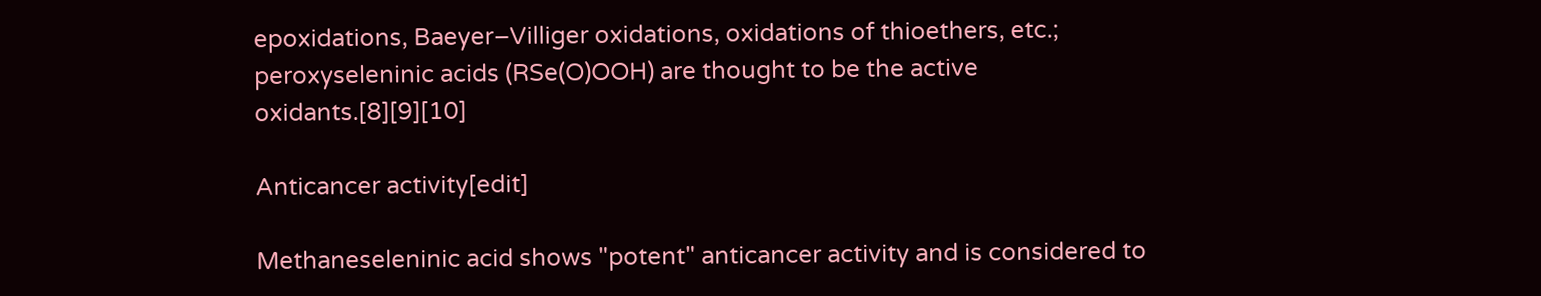epoxidations, Baeyer–Villiger oxidations, oxidations of thioethers, etc.; peroxyseleninic acids (RSe(O)OOH) are thought to be the active oxidants.[8][9][10]

Anticancer activity[edit]

Methaneseleninic acid shows "potent" anticancer activity and is considered to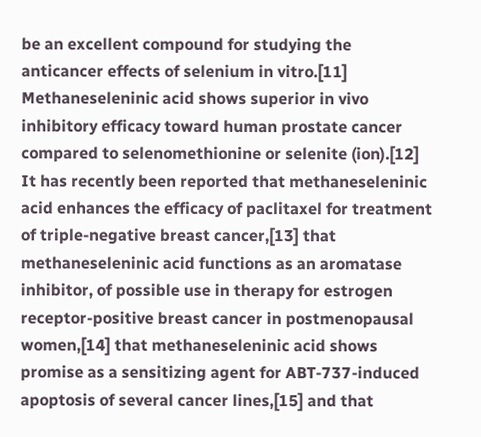be an excellent compound for studying the anticancer effects of selenium in vitro.[11] Methaneseleninic acid shows superior in vivo inhibitory efficacy toward human prostate cancer compared to selenomethionine or selenite (ion).[12] It has recently been reported that methaneseleninic acid enhances the efficacy of paclitaxel for treatment of triple-negative breast cancer,[13] that methaneseleninic acid functions as an aromatase inhibitor, of possible use in therapy for estrogen receptor-positive breast cancer in postmenopausal women,[14] that methaneseleninic acid shows promise as a sensitizing agent for ABT-737-induced apoptosis of several cancer lines,[15] and that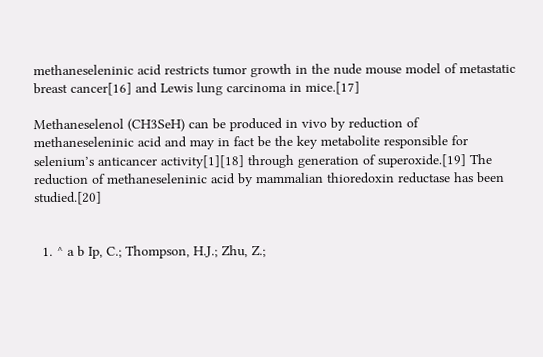methaneseleninic acid restricts tumor growth in the nude mouse model of metastatic breast cancer[16] and Lewis lung carcinoma in mice.[17]

Methaneselenol (CH3SeH) can be produced in vivo by reduction of methaneseleninic acid and may in fact be the key metabolite responsible for selenium’s anticancer activity[1][18] through generation of superoxide.[19] The reduction of methaneseleninic acid by mammalian thioredoxin reductase has been studied.[20]


  1. ^ a b Ip, C.; Thompson, H.J.; Zhu, Z.;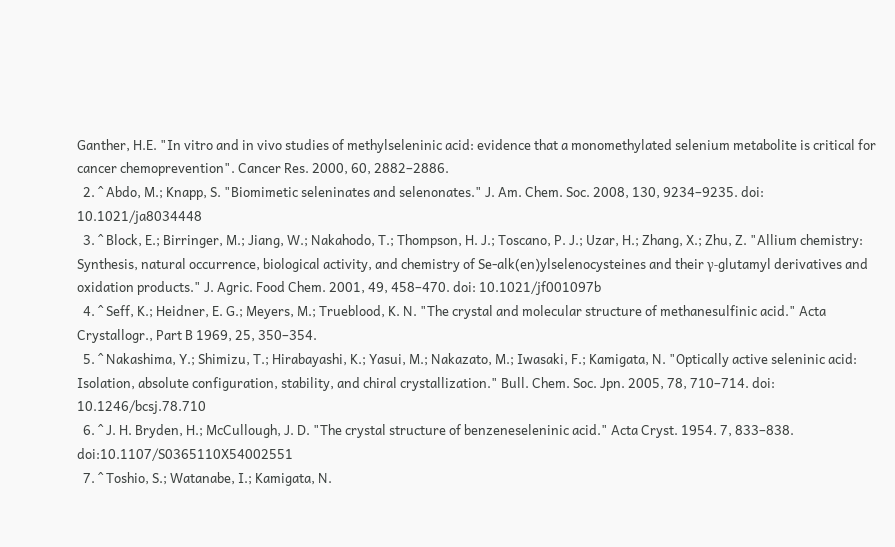Ganther, H.E. "In vitro and in vivo studies of methylseleninic acid: evidence that a monomethylated selenium metabolite is critical for cancer chemoprevention". Cancer Res. 2000, 60, 2882–2886.
  2. ^ Abdo, M.; Knapp, S. "Biomimetic seleninates and selenonates." J. Am. Chem. Soc. 2008, 130, 9234–9235. doi: 10.1021/ja8034448
  3. ^ Block, E.; Birringer, M.; Jiang, W.; Nakahodo, T.; Thompson, H. J.; Toscano, P. J.; Uzar, H.; Zhang, X.; Zhu, Z. "Allium chemistry: Synthesis, natural occurrence, biological activity, and chemistry of Se-alk(en)ylselenocysteines and their γ-glutamyl derivatives and oxidation products." J. Agric. Food Chem. 2001, 49, 458–470. doi: 10.1021/jf001097b
  4. ^ Seff, K.; Heidner, E. G.; Meyers, M.; Trueblood, K. N. "The crystal and molecular structure of methanesulfinic acid." Acta Crystallogr., Part B 1969, 25, 350–354.
  5. ^ Nakashima, Y.; Shimizu, T.; Hirabayashi, K.; Yasui, M.; Nakazato, M.; Iwasaki, F.; Kamigata, N. "Optically active seleninic acid: Isolation, absolute configuration, stability, and chiral crystallization." Bull. Chem. Soc. Jpn. 2005, 78, 710–714. doi: 10.1246/bcsj.78.710
  6. ^ J. H. Bryden, H.; McCullough, J. D. "The crystal structure of benzeneseleninic acid." Acta Cryst. 1954. 7, 833–838. doi:10.1107/S0365110X54002551
  7. ^ Toshio, S.; Watanabe, I.; Kamigata, N.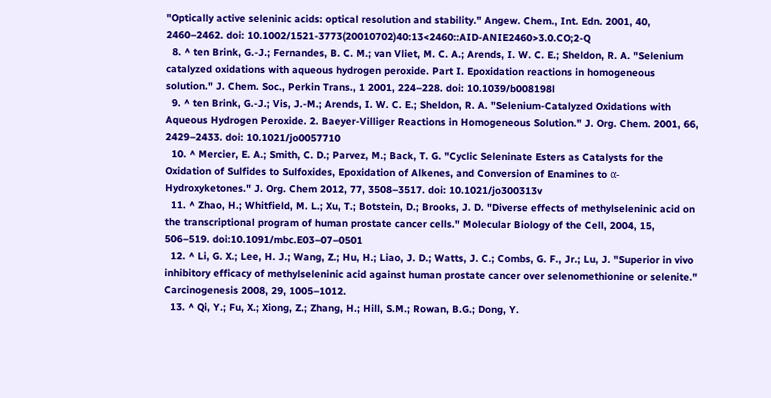"Optically active seleninic acids: optical resolution and stability." Angew. Chem., Int. Edn. 2001, 40, 2460–2462. doi: 10.1002/1521-3773(20010702)40:13<2460::AID-ANIE2460>3.0.CO;2-Q
  8. ^ ten Brink, G.-J.; Fernandes, B. C. M.; van Vliet, M. C. A.; Arends, I. W. C. E.; Sheldon, R. A. "Selenium catalyzed oxidations with aqueous hydrogen peroxide. Part I. Epoxidation reactions in homogeneous solution." J. Chem. Soc., Perkin Trans., 1 2001, 224–228. doi: 10.1039/b008198l
  9. ^ ten Brink, G.-J.; Vis, J.-M.; Arends, I. W. C. E.; Sheldon, R. A. "Selenium-Catalyzed Oxidations with Aqueous Hydrogen Peroxide. 2. Baeyer-Villiger Reactions in Homogeneous Solution." J. Org. Chem. 2001, 66, 2429–2433. doi: 10.1021/jo0057710
  10. ^ Mercier, E. A.; Smith, C. D.; Parvez, M.; Back, T. G. "Cyclic Seleninate Esters as Catalysts for the Oxidation of Sulfides to Sulfoxides, Epoxidation of Alkenes, and Conversion of Enamines to α-Hydroxyketones." J. Org. Chem 2012, 77, 3508–3517. doi: 10.1021/jo300313v
  11. ^ Zhao, H.; Whitfield, M. L.; Xu, T.; Botstein, D.; Brooks, J. D. "Diverse effects of methylseleninic acid on the transcriptional program of human prostate cancer cells." Molecular Biology of the Cell, 2004, 15, 506–519. doi:10.1091/mbc.E03–07–0501
  12. ^ Li, G. X.; Lee, H. J.; Wang, Z.; Hu, H.; Liao, J. D.; Watts, J. C.; Combs, G. F., Jr.; Lu, J. "Superior in vivo inhibitory efficacy of methylseleninic acid against human prostate cancer over selenomethionine or selenite." Carcinogenesis 2008, 29, 1005–1012.
  13. ^ Qi, Y.; Fu, X.; Xiong, Z.; Zhang, H.; Hill, S.M.; Rowan, B.G.; Dong, Y.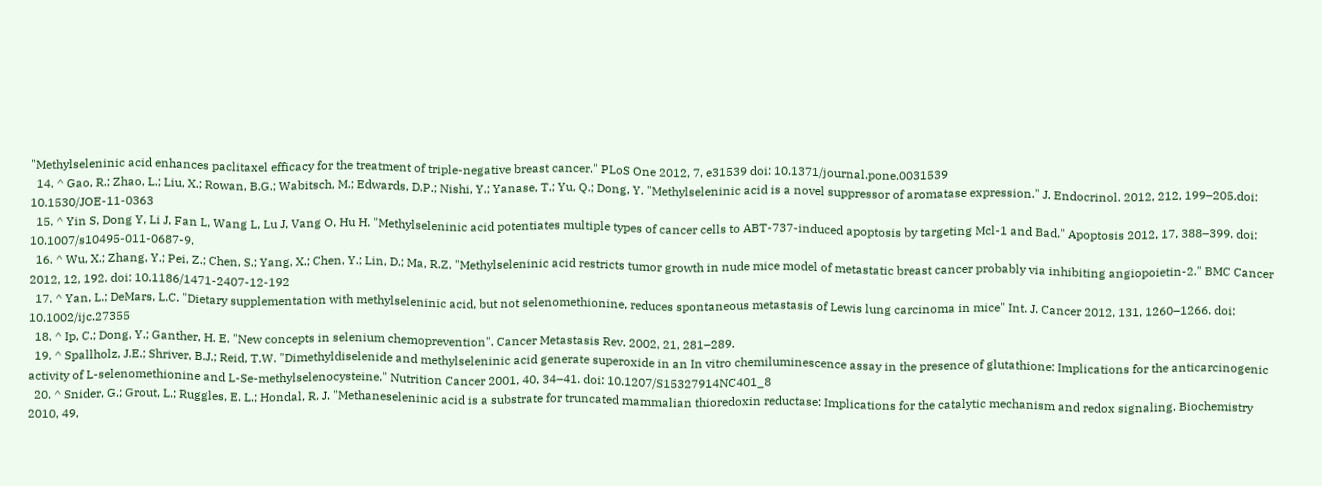"Methylseleninic acid enhances paclitaxel efficacy for the treatment of triple-negative breast cancer." PLoS One 2012, 7, e31539 doi: 10.1371/journal.pone.0031539
  14. ^ Gao, R.; Zhao, L.; Liu, X.; Rowan, B.G.; Wabitsch, M.; Edwards, D.P.; Nishi, Y.; Yanase, T.; Yu, Q.; Dong, Y. "Methylseleninic acid is a novel suppressor of aromatase expression." J. Endocrinol. 2012, 212, 199–205.doi: 10.1530/JOE-11-0363
  15. ^ Yin S, Dong Y, Li J, Fan L, Wang L, Lu J, Vang O, Hu H. "Methylseleninic acid potentiates multiple types of cancer cells to ABT-737-induced apoptosis by targeting Mcl-1 and Bad." Apoptosis 2012, 17, 388–399. doi: 10.1007/s10495-011-0687-9.
  16. ^ Wu, X.; Zhang, Y.; Pei, Z.; Chen, S.; Yang, X.; Chen, Y.; Lin, D.; Ma, R.Z. "Methylseleninic acid restricts tumor growth in nude mice model of metastatic breast cancer probably via inhibiting angiopoietin-2." BMC Cancer 2012, 12, 192. doi: 10.1186/1471-2407-12-192
  17. ^ Yan, L.; DeMars, L.C. "Dietary supplementation with methylseleninic acid, but not selenomethionine, reduces spontaneous metastasis of Lewis lung carcinoma in mice" Int. J. Cancer 2012, 131, 1260–1266. doi: 10.1002/ijc.27355
  18. ^ Ip, C.; Dong, Y.; Ganther, H. E. "New concepts in selenium chemoprevention". Cancer Metastasis Rev. 2002, 21, 281–289.
  19. ^ Spallholz, J.E.; Shriver, B.J.; Reid, T.W. "Dimethyldiselenide and methylseleninic acid generate superoxide in an In vitro chemiluminescence assay in the presence of glutathione: Implications for the anticarcinogenic activity of L-selenomethionine and L-Se-methylselenocysteine." Nutrition Cancer 2001, 40, 34–41. doi: 10.1207/S15327914NC401_8
  20. ^ Snider, G.; Grout, L.; Ruggles, E. L.; Hondal, R. J. "Methaneseleninic acid is a substrate for truncated mammalian thioredoxin reductase: Implications for the catalytic mechanism and redox signaling. Biochemistry 2010, 49,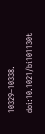10329–10338. doi:10.1021/bi101130t